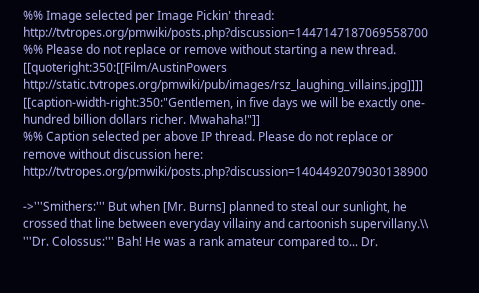%% Image selected per Image Pickin' thread: http://tvtropes.org/pmwiki/posts.php?discussion=1447147187069558700
%% Please do not replace or remove without starting a new thread.
[[quoteright:350:[[Film/AustinPowers http://static.tvtropes.org/pmwiki/pub/images/rsz_laughing_villains.jpg]]]]
[[caption-width-right:350:"Gentlemen, in five days we will be exactly one-hundred billion dollars richer. Mwahaha!"]]
%% Caption selected per above IP thread. Please do not replace or remove without discussion here: http://tvtropes.org/pmwiki/posts.php?discussion=1404492079030138900

->'''Smithers:''' But when [Mr. Burns] planned to steal our sunlight, he crossed that line between everyday villainy and cartoonish supervillany.\\
'''Dr. Colossus:''' Bah! He was a rank amateur compared to... Dr.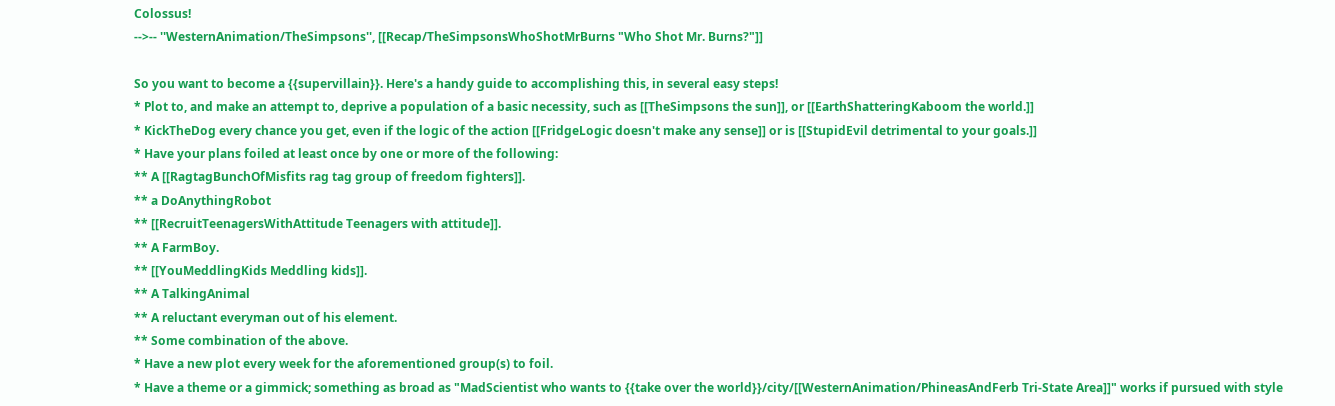Colossus!
-->-- ''WesternAnimation/TheSimpsons'', [[Recap/TheSimpsonsWhoShotMrBurns "Who Shot Mr. Burns?"]]

So you want to become a {{supervillain}}. Here's a handy guide to accomplishing this, in several easy steps!
* Plot to, and make an attempt to, deprive a population of a basic necessity, such as [[TheSimpsons the sun]], or [[EarthShatteringKaboom the world.]]
* KickTheDog every chance you get, even if the logic of the action [[FridgeLogic doesn't make any sense]] or is [[StupidEvil detrimental to your goals.]]
* Have your plans foiled at least once by one or more of the following:
** A [[RagtagBunchOfMisfits rag tag group of freedom fighters]].
** a DoAnythingRobot
** [[RecruitTeenagersWithAttitude Teenagers with attitude]].
** A FarmBoy.
** [[YouMeddlingKids Meddling kids]].
** A TalkingAnimal
** A reluctant everyman out of his element.
** Some combination of the above.
* Have a new plot every week for the aforementioned group(s) to foil.
* Have a theme or a gimmick; something as broad as "MadScientist who wants to {{take over the world}}/city/[[WesternAnimation/PhineasAndFerb Tri-State Area]]" works if pursued with style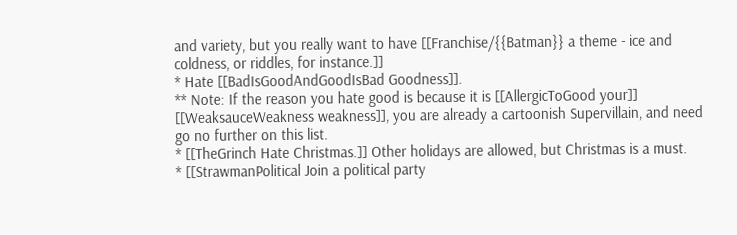and variety, but you really want to have [[Franchise/{{Batman}} a theme - ice and coldness, or riddles, for instance.]]
* Hate [[BadIsGoodAndGoodIsBad Goodness]].
** Note: If the reason you hate good is because it is [[AllergicToGood your]] [[WeaksauceWeakness weakness]], you are already a cartoonish Supervillain, and need go no further on this list.
* [[TheGrinch Hate Christmas.]] Other holidays are allowed, but Christmas is a must.
* [[StrawmanPolitical Join a political party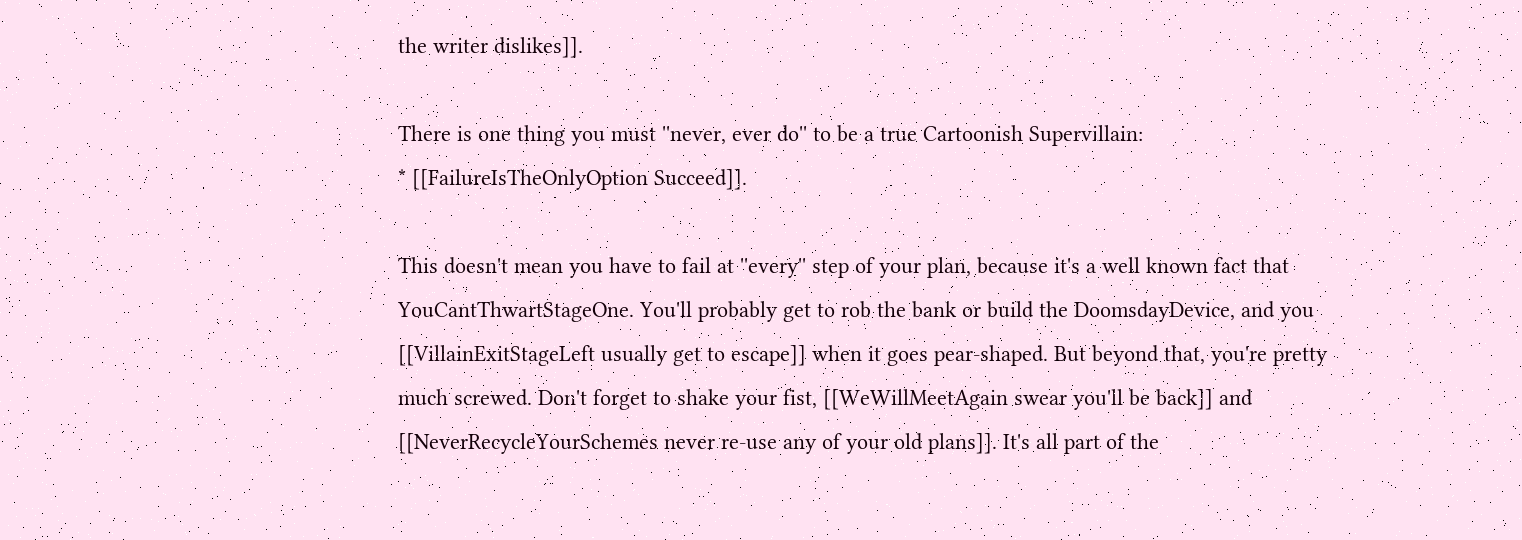the writer dislikes]].

There is one thing you must ''never, ever do'' to be a true Cartoonish Supervillain:
* [[FailureIsTheOnlyOption Succeed]].

This doesn't mean you have to fail at ''every'' step of your plan, because it's a well known fact that YouCantThwartStageOne. You'll probably get to rob the bank or build the DoomsdayDevice, and you [[VillainExitStageLeft usually get to escape]] when it goes pear-shaped. But beyond that, you're pretty much screwed. Don't forget to shake your fist, [[WeWillMeetAgain swear you'll be back]] and [[NeverRecycleYourSchemes never re-use any of your old plans]]. It's all part of the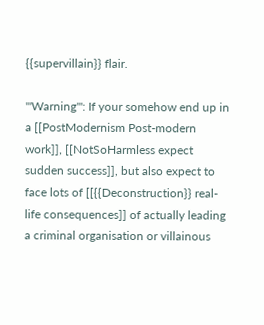{{supervillain}} flair.

'''Warning''': If your somehow end up in a [[PostModernism Post-modern work]], [[NotSoHarmless expect sudden success]], but also expect to face lots of [[{{Deconstruction}} real-life consequences]] of actually leading a criminal organisation or villainous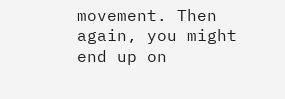movement. Then again, you might end up on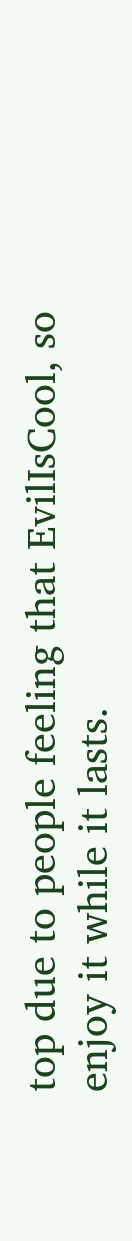top due to people feeling that EvilIsCool, so enjoy it while it lasts.